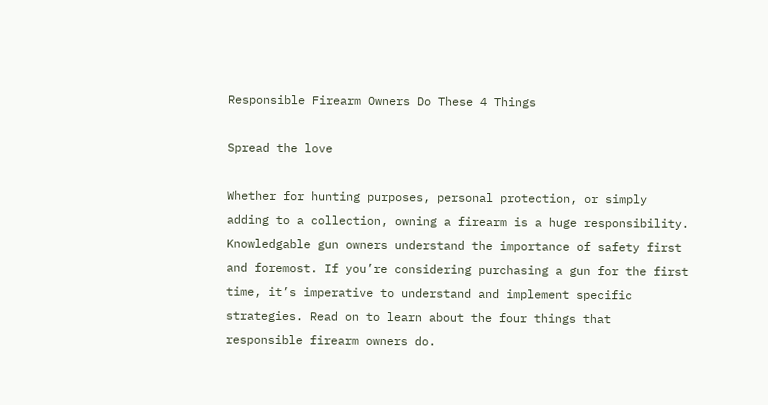Responsible Firearm Owners Do These 4 Things

Spread the love

Whether for hunting purposes, personal protection, or simply adding to a collection, owning a firearm is a huge responsibility. Knowledgable gun owners understand the importance of safety first and foremost. If you’re considering purchasing a gun for the first time, it’s imperative to understand and implement specific strategies. Read on to learn about the four things that responsible firearm owners do.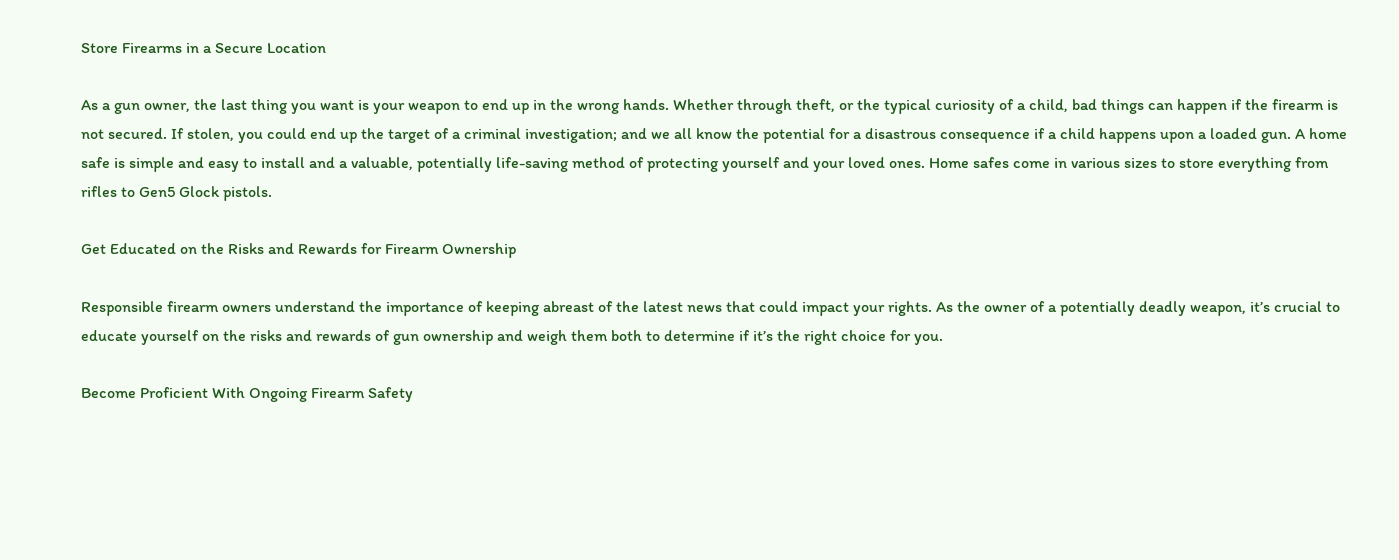Store Firearms in a Secure Location

As a gun owner, the last thing you want is your weapon to end up in the wrong hands. Whether through theft, or the typical curiosity of a child, bad things can happen if the firearm is not secured. If stolen, you could end up the target of a criminal investigation; and we all know the potential for a disastrous consequence if a child happens upon a loaded gun. A home safe is simple and easy to install and a valuable, potentially life-saving method of protecting yourself and your loved ones. Home safes come in various sizes to store everything from rifles to Gen5 Glock pistols.

Get Educated on the Risks and Rewards for Firearm Ownership

Responsible firearm owners understand the importance of keeping abreast of the latest news that could impact your rights. As the owner of a potentially deadly weapon, it’s crucial to educate yourself on the risks and rewards of gun ownership and weigh them both to determine if it’s the right choice for you.

Become Proficient With Ongoing Firearm Safety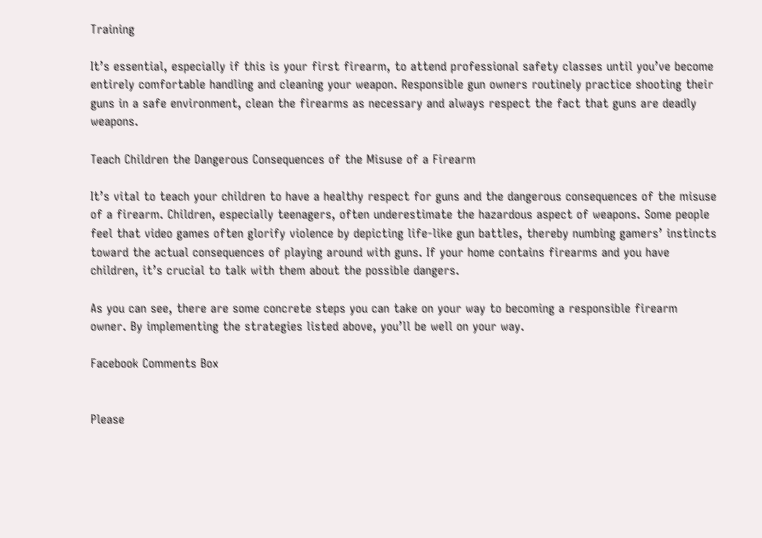Training

It’s essential, especially if this is your first firearm, to attend professional safety classes until you’ve become entirely comfortable handling and cleaning your weapon. Responsible gun owners routinely practice shooting their guns in a safe environment, clean the firearms as necessary and always respect the fact that guns are deadly weapons.

Teach Children the Dangerous Consequences of the Misuse of a Firearm

It’s vital to teach your children to have a healthy respect for guns and the dangerous consequences of the misuse of a firearm. Children, especially teenagers, often underestimate the hazardous aspect of weapons. Some people feel that video games often glorify violence by depicting life-like gun battles, thereby numbing gamers’ instincts toward the actual consequences of playing around with guns. If your home contains firearms and you have children, it’s crucial to talk with them about the possible dangers.

As you can see, there are some concrete steps you can take on your way to becoming a responsible firearm owner. By implementing the strategies listed above, you’ll be well on your way.

Facebook Comments Box


Please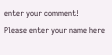enter your comment!
Please enter your name here